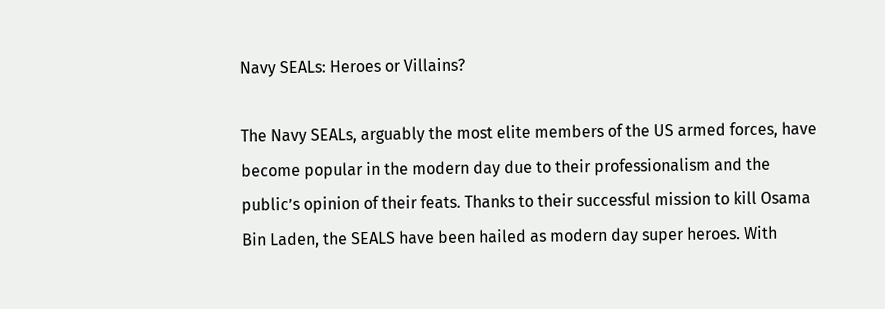Navy SEALs: Heroes or Villains?

The Navy SEALs, arguably the most elite members of the US armed forces, have become popular in the modern day due to their professionalism and the public’s opinion of their feats. Thanks to their successful mission to kill Osama Bin Laden, the SEALS have been hailed as modern day super heroes. With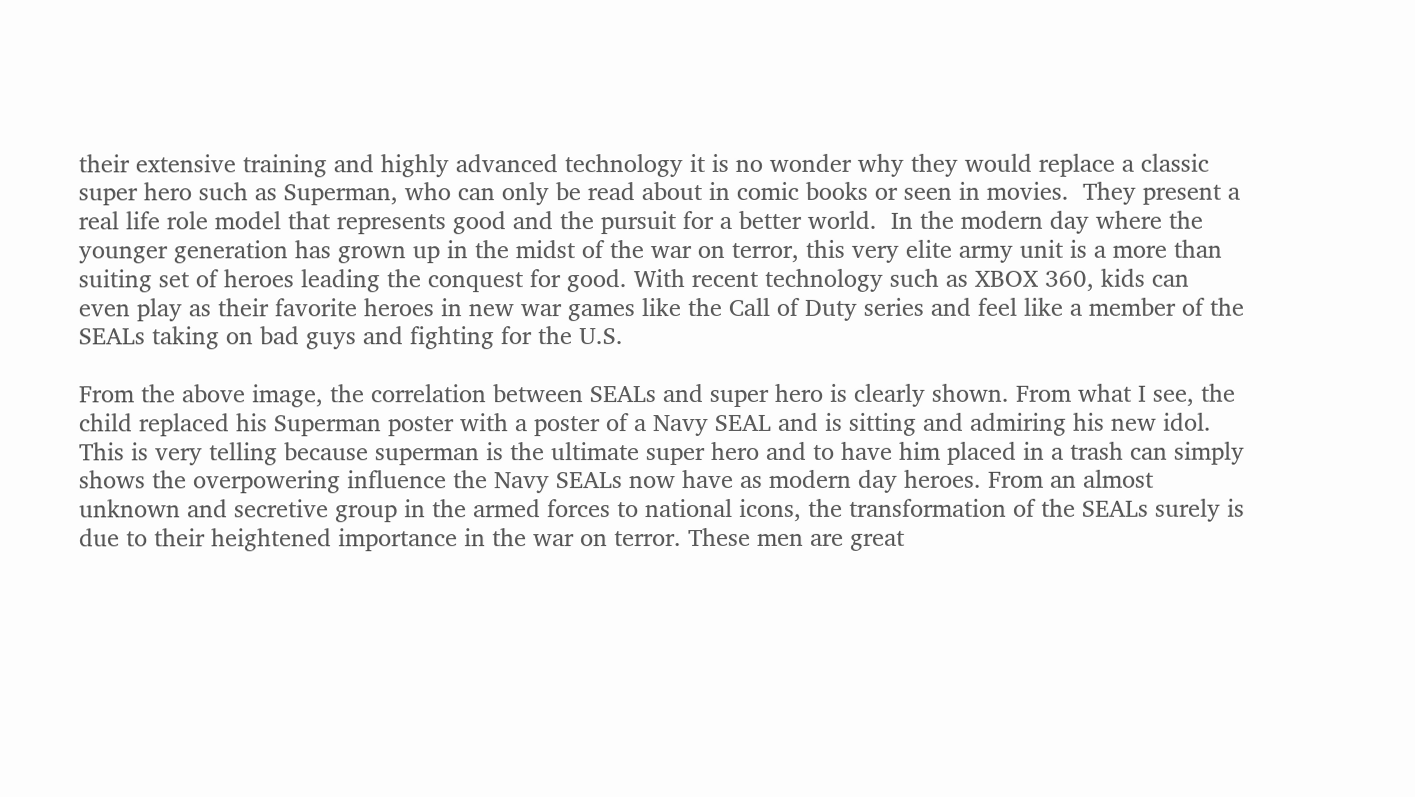their extensive training and highly advanced technology it is no wonder why they would replace a classic super hero such as Superman, who can only be read about in comic books or seen in movies.  They present a real life role model that represents good and the pursuit for a better world.  In the modern day where the younger generation has grown up in the midst of the war on terror, this very elite army unit is a more than suiting set of heroes leading the conquest for good. With recent technology such as XBOX 360, kids can even play as their favorite heroes in new war games like the Call of Duty series and feel like a member of the SEALs taking on bad guys and fighting for the U.S.

From the above image, the correlation between SEALs and super hero is clearly shown. From what I see, the child replaced his Superman poster with a poster of a Navy SEAL and is sitting and admiring his new idol. This is very telling because superman is the ultimate super hero and to have him placed in a trash can simply shows the overpowering influence the Navy SEALs now have as modern day heroes. From an almost unknown and secretive group in the armed forces to national icons, the transformation of the SEALs surely is due to their heightened importance in the war on terror. These men are great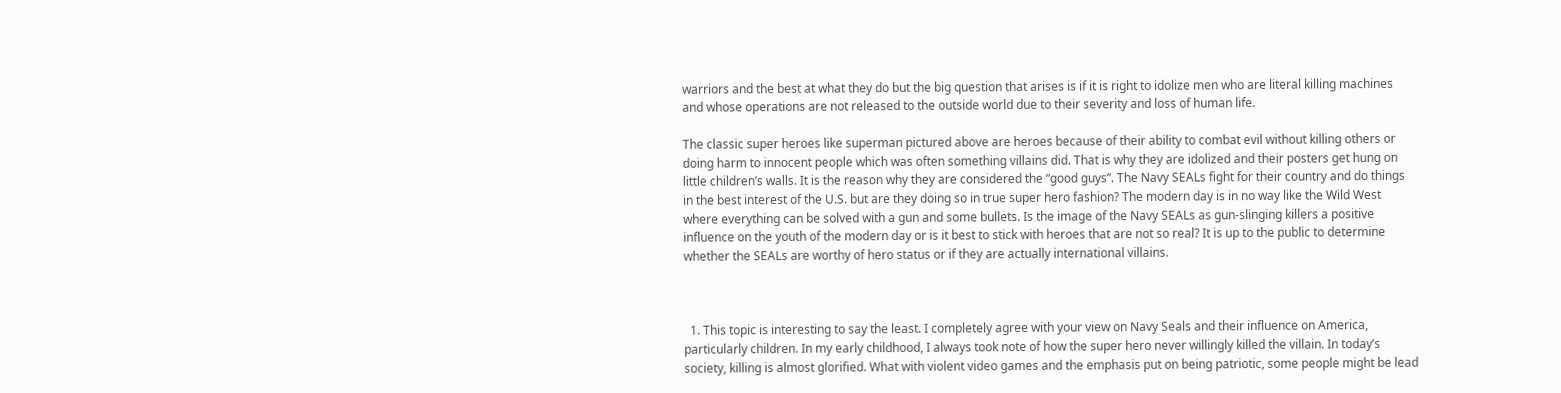warriors and the best at what they do but the big question that arises is if it is right to idolize men who are literal killing machines and whose operations are not released to the outside world due to their severity and loss of human life.

The classic super heroes like superman pictured above are heroes because of their ability to combat evil without killing others or doing harm to innocent people which was often something villains did. That is why they are idolized and their posters get hung on little children’s walls. It is the reason why they are considered the “good guys”. The Navy SEALs fight for their country and do things in the best interest of the U.S. but are they doing so in true super hero fashion? The modern day is in no way like the Wild West where everything can be solved with a gun and some bullets. Is the image of the Navy SEALs as gun-slinging killers a positive influence on the youth of the modern day or is it best to stick with heroes that are not so real? It is up to the public to determine whether the SEALs are worthy of hero status or if they are actually international villains.



  1. This topic is interesting to say the least. I completely agree with your view on Navy Seals and their influence on America, particularly children. In my early childhood, I always took note of how the super hero never willingly killed the villain. In today’s society, killing is almost glorified. What with violent video games and the emphasis put on being patriotic, some people might be lead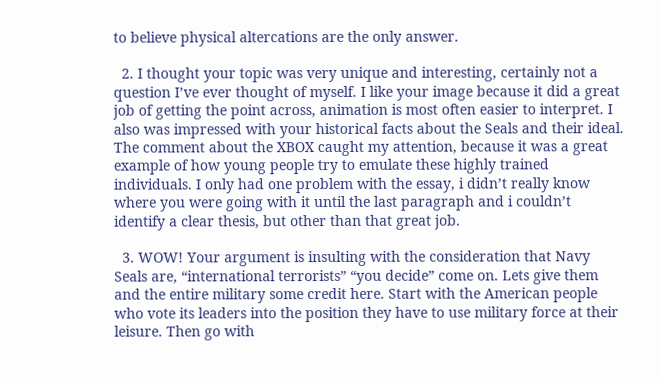to believe physical altercations are the only answer.

  2. I thought your topic was very unique and interesting, certainly not a question I’ve ever thought of myself. I like your image because it did a great job of getting the point across, animation is most often easier to interpret. I also was impressed with your historical facts about the Seals and their ideal. The comment about the XBOX caught my attention, because it was a great example of how young people try to emulate these highly trained individuals. I only had one problem with the essay, i didn’t really know where you were going with it until the last paragraph and i couldn’t identify a clear thesis, but other than that great job.

  3. WOW! Your argument is insulting with the consideration that Navy Seals are, “international terrorists” “you decide” come on. Lets give them and the entire military some credit here. Start with the American people who vote its leaders into the position they have to use military force at their leisure. Then go with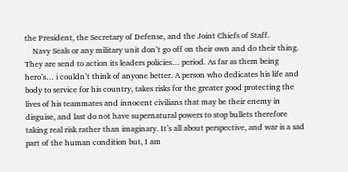the President, the Secretary of Defense, and the Joint Chiefs of Staff.
    Navy Seals or any military unit don’t go off on their own and do their thing. They are send to action its leaders policies… period. As far as them being hero’s… i couldn’t think of anyone better. A person who dedicates his life and body to service for his country, takes risks for the greater good protecting the lives of his teammates and innocent civilians that may be their enemy in disguise, and last do not have supernatural powers to stop bullets therefore taking real risk rather than imaginary. It’s all about perspective, and war is a sad part of the human condition but, I am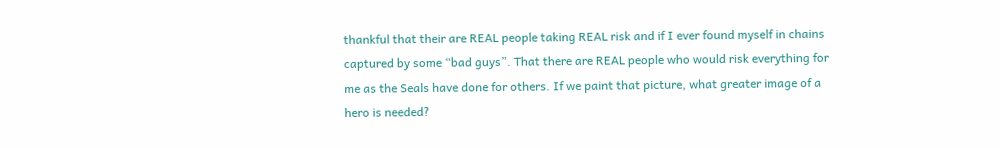thankful that their are REAL people taking REAL risk and if I ever found myself in chains captured by some “bad guys”. That there are REAL people who would risk everything for me as the Seals have done for others. If we paint that picture, what greater image of a hero is needed?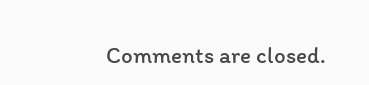Comments are closed.